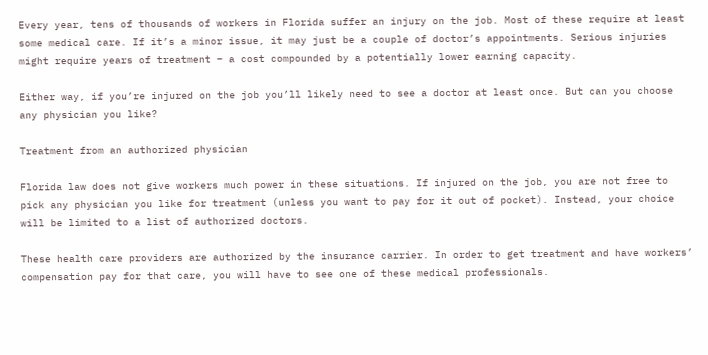Every year, tens of thousands of workers in Florida suffer an injury on the job. Most of these require at least some medical care. If it’s a minor issue, it may just be a couple of doctor’s appointments. Serious injuries might require years of treatment – a cost compounded by a potentially lower earning capacity.

Either way, if you’re injured on the job you’ll likely need to see a doctor at least once. But can you choose any physician you like?

Treatment from an authorized physician

Florida law does not give workers much power in these situations. If injured on the job, you are not free to pick any physician you like for treatment (unless you want to pay for it out of pocket). Instead, your choice will be limited to a list of authorized doctors.

These health care providers are authorized by the insurance carrier. In order to get treatment and have workers’ compensation pay for that care, you will have to see one of these medical professionals.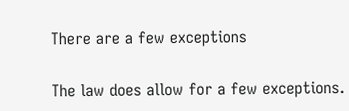There are a few exceptions

The law does allow for a few exceptions.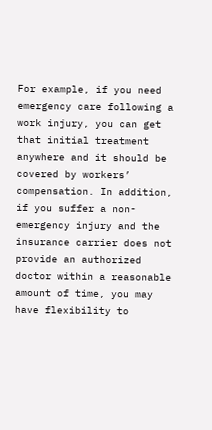For example, if you need emergency care following a work injury, you can get that initial treatment anywhere and it should be covered by workers’ compensation. In addition, if you suffer a non-emergency injury and the insurance carrier does not provide an authorized doctor within a reasonable amount of time, you may have flexibility to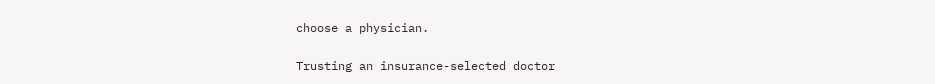choose a physician.

Trusting an insurance-selected doctor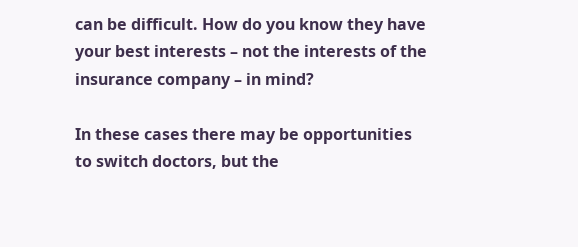can be difficult. How do you know they have your best interests – not the interests of the insurance company – in mind?

In these cases there may be opportunities to switch doctors, but the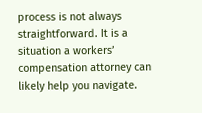process is not always straightforward. It is a situation a workers’ compensation attorney can likely help you navigate.